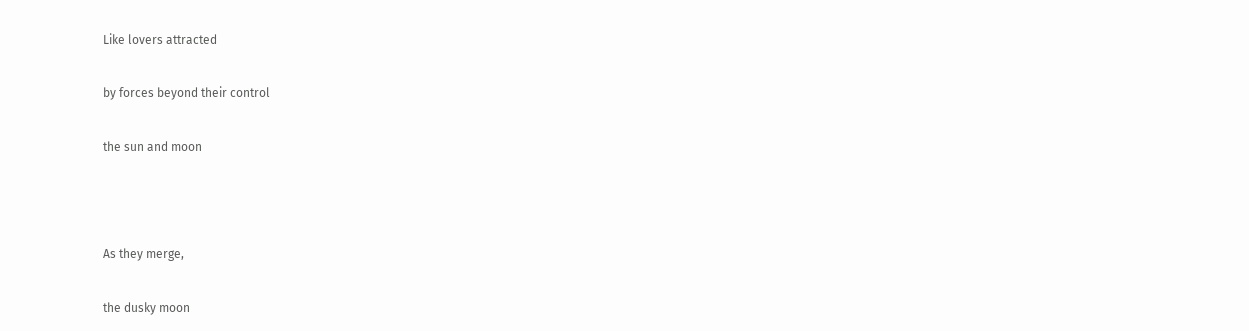Like lovers attracted

by forces beyond their control

the sun and moon



As they merge,

the dusky moon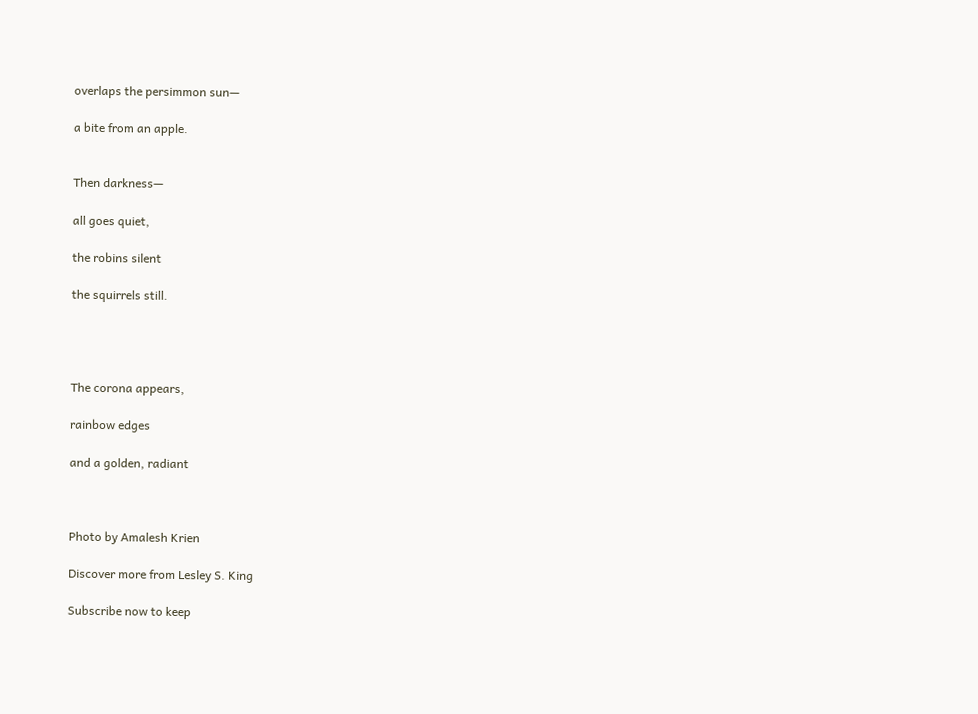overlaps the persimmon sun—

a bite from an apple.


Then darkness—

all goes quiet,

the robins silent

the squirrels still.




The corona appears,

rainbow edges

and a golden, radiant



Photo by Amalesh Krien

Discover more from Lesley S. King

Subscribe now to keep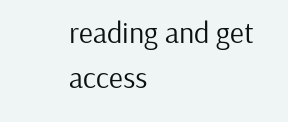reading and get access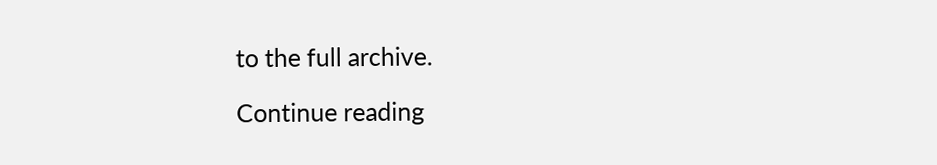to the full archive.

Continue reading